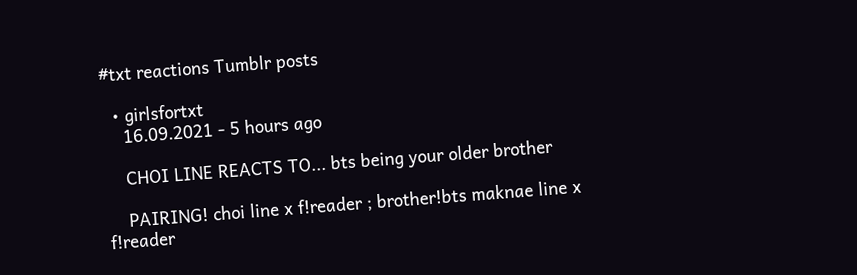#txt reactions Tumblr posts

  • girlsfortxt
    16.09.2021 - 5 hours ago

    CHOI LINE REACTS TO... bts being your older brother

    PAIRING! choi line x f!reader ; brother!bts maknae line x f!reader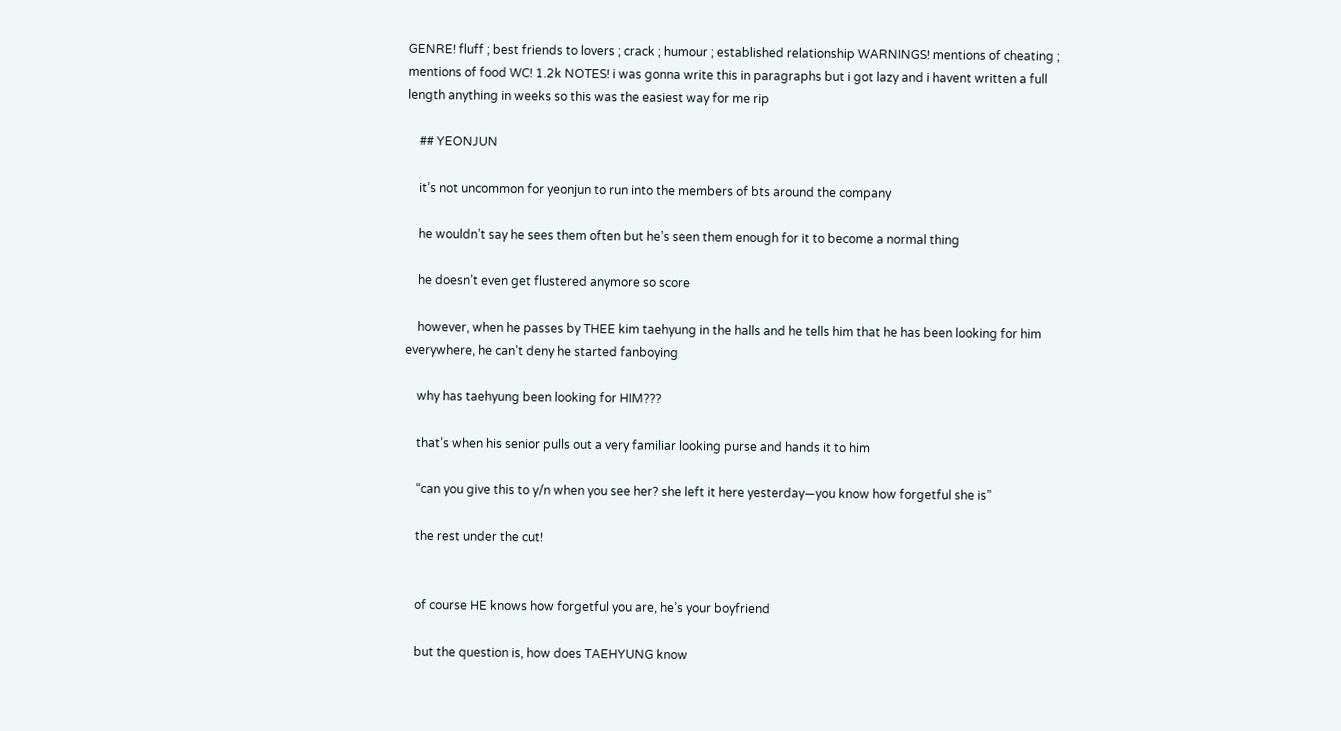GENRE! fluff ; best friends to lovers ; crack ; humour ; established relationship WARNINGS! mentions of cheating ; mentions of food WC! 1.2k NOTES! i was gonna write this in paragraphs but i got lazy and i havent written a full length anything in weeks so this was the easiest way for me rip

    ## YEONJUN

    it’s not uncommon for yeonjun to run into the members of bts around the company

    he wouldn’t say he sees them often but he’s seen them enough for it to become a normal thing

    he doesn’t even get flustered anymore so score

    however, when he passes by THEE kim taehyung in the halls and he tells him that he has been looking for him everywhere, he can’t deny he started fanboying

    why has taehyung been looking for HIM???

    that’s when his senior pulls out a very familiar looking purse and hands it to him

    “can you give this to y/n when you see her? she left it here yesterday—you know how forgetful she is”

    the rest under the cut!


    of course HE knows how forgetful you are, he’s your boyfriend

    but the question is, how does TAEHYUNG know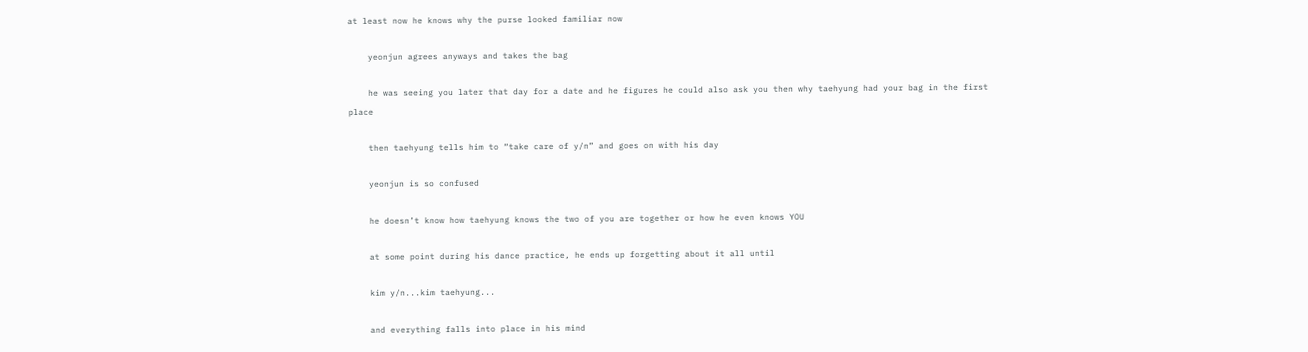at least now he knows why the purse looked familiar now

    yeonjun agrees anyways and takes the bag

    he was seeing you later that day for a date and he figures he could also ask you then why taehyung had your bag in the first place

    then taehyung tells him to “take care of y/n” and goes on with his day

    yeonjun is so confused

    he doesn’t know how taehyung knows the two of you are together or how he even knows YOU

    at some point during his dance practice, he ends up forgetting about it all until

    kim y/n...kim taehyung...

    and everything falls into place in his mind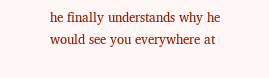he finally understands why he would see you everywhere at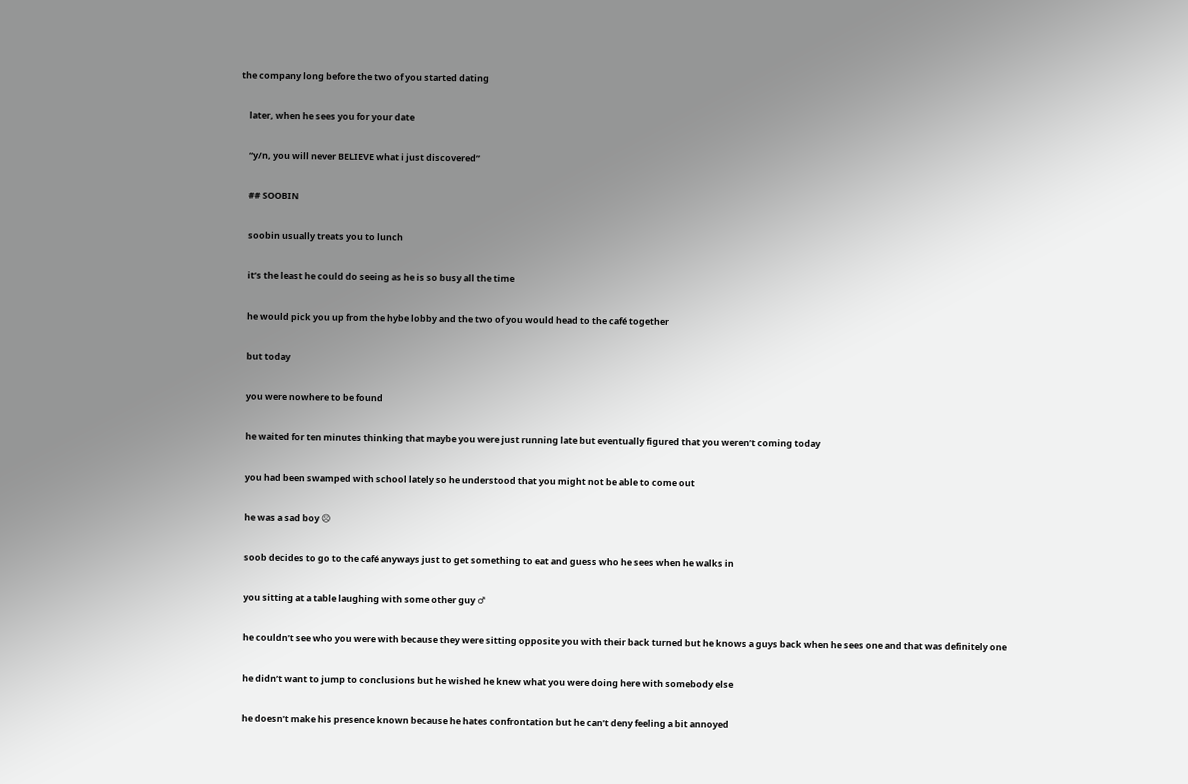the company long before the two of you started dating

    later, when he sees you for your date

    “y/n, you will never BELIEVE what i just discovered”

    ## SOOBIN

    soobin usually treats you to lunch

    it’s the least he could do seeing as he is so busy all the time

    he would pick you up from the hybe lobby and the two of you would head to the café together

    but today

    you were nowhere to be found

    he waited for ten minutes thinking that maybe you were just running late but eventually figured that you weren’t coming today

    you had been swamped with school lately so he understood that you might not be able to come out

    he was a sad boy ☹

    soob decides to go to the café anyways just to get something to eat and guess who he sees when he walks in

    you sitting at a table laughing with some other guy ♂

    he couldn’t see who you were with because they were sitting opposite you with their back turned but he knows a guys back when he sees one and that was definitely one

    he didn’t want to jump to conclusions but he wished he knew what you were doing here with somebody else

    he doesn’t make his presence known because he hates confrontation but he can’t deny feeling a bit annoyed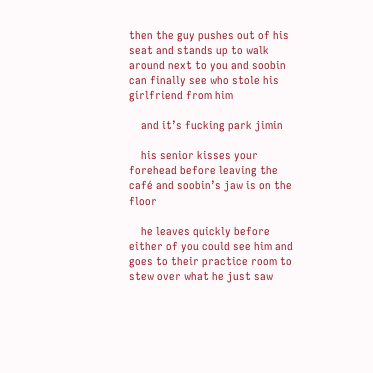then the guy pushes out of his seat and stands up to walk around next to you and soobin can finally see who stole his girlfriend from him

    and it’s fucking park jimin

    his senior kisses your forehead before leaving the café and soobin’s jaw is on the floor

    he leaves quickly before either of you could see him and goes to their practice room to stew over what he just saw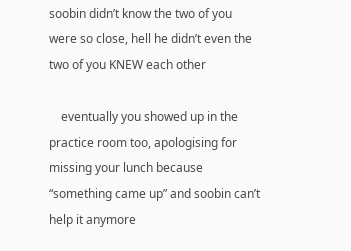soobin didn’t know the two of you were so close, hell he didn’t even the two of you KNEW each other

    eventually you showed up in the practice room too, apologising for missing your lunch because “something came up” and soobin can’t help it anymore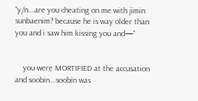“y/n...are you cheating on me with jimin sunbaenim? because he is way older than you and i saw him kissing you and—”


    you were MORTIFIED at the accusation and soobin...soobin was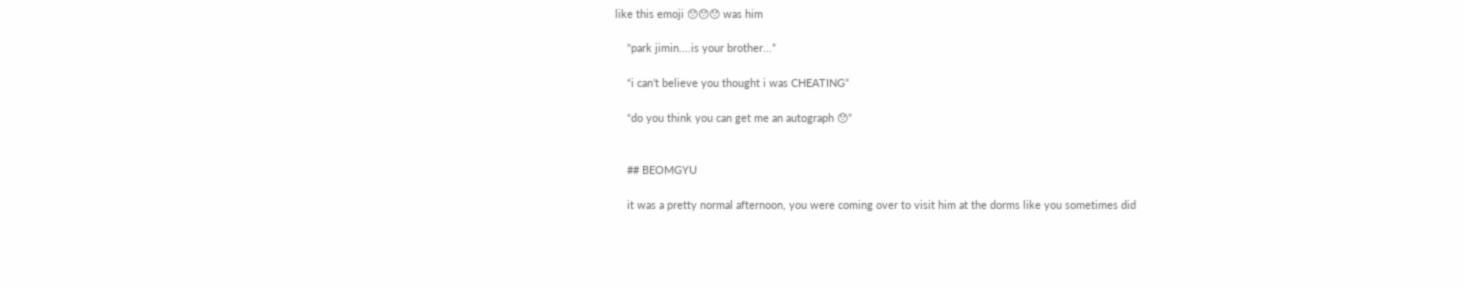like this emoji 😯😯😯 was him

    “park jimin....is your brother...”

    “i can’t believe you thought i was CHEATING”

    “do you think you can get me an autograph 😯”


    ## BEOMGYU

    it was a pretty normal afternoon, you were coming over to visit him at the dorms like you sometimes did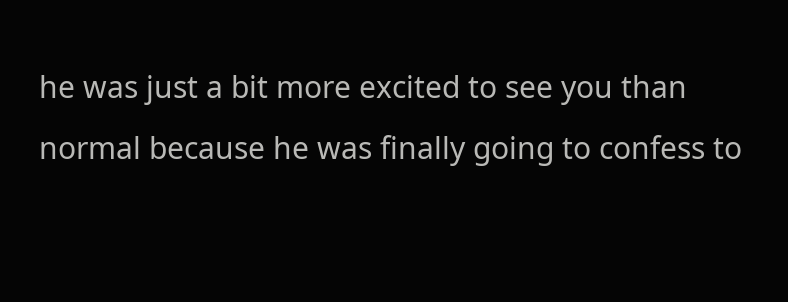he was just a bit more excited to see you than normal because he was finally going to confess to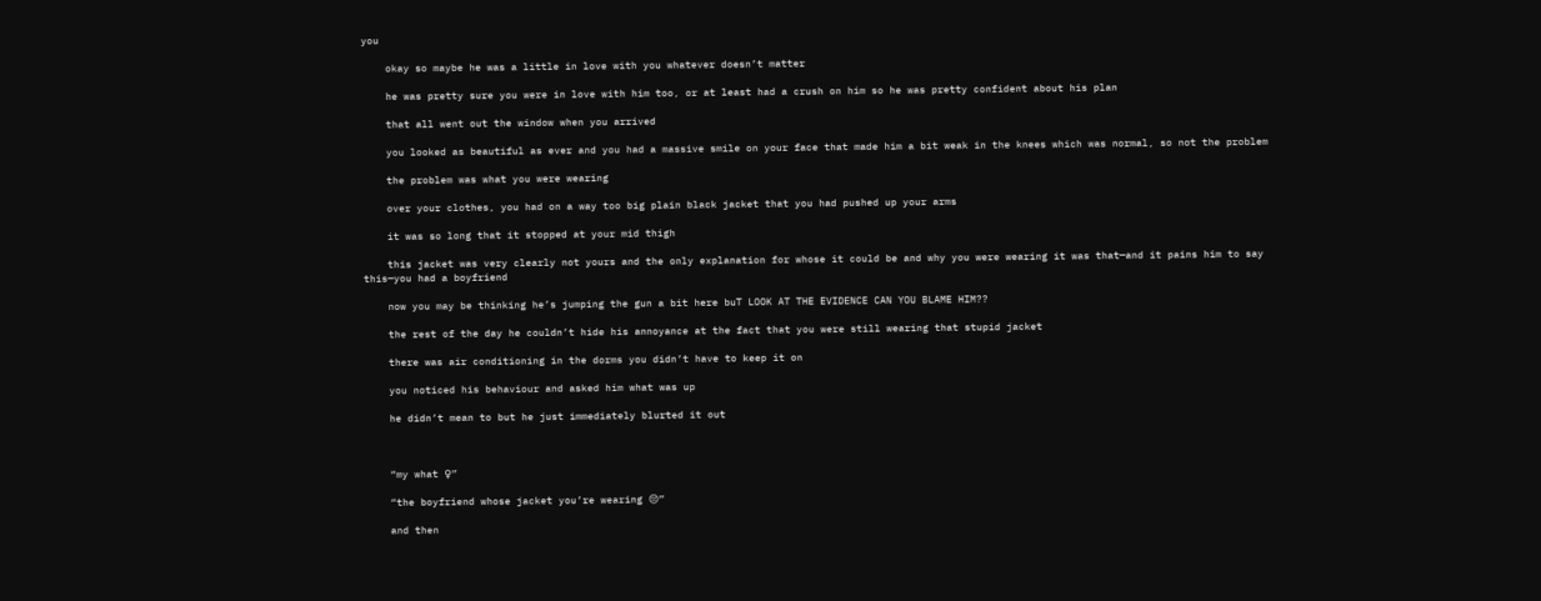you

    okay so maybe he was a little in love with you whatever doesn’t matter

    he was pretty sure you were in love with him too, or at least had a crush on him so he was pretty confident about his plan

    that all went out the window when you arrived

    you looked as beautiful as ever and you had a massive smile on your face that made him a bit weak in the knees which was normal, so not the problem

    the problem was what you were wearing

    over your clothes, you had on a way too big plain black jacket that you had pushed up your arms

    it was so long that it stopped at your mid thigh

    this jacket was very clearly not yours and the only explanation for whose it could be and why you were wearing it was that—and it pains him to say this—you had a boyfriend

    now you may be thinking he’s jumping the gun a bit here buT LOOK AT THE EVIDENCE CAN YOU BLAME HIM??

    the rest of the day he couldn’t hide his annoyance at the fact that you were still wearing that stupid jacket

    there was air conditioning in the dorms you didn’t have to keep it on

    you noticed his behaviour and asked him what was up

    he didn’t mean to but he just immediately blurted it out



    “my what ♀”

    “the boyfriend whose jacket you’re wearing 😔”

    and then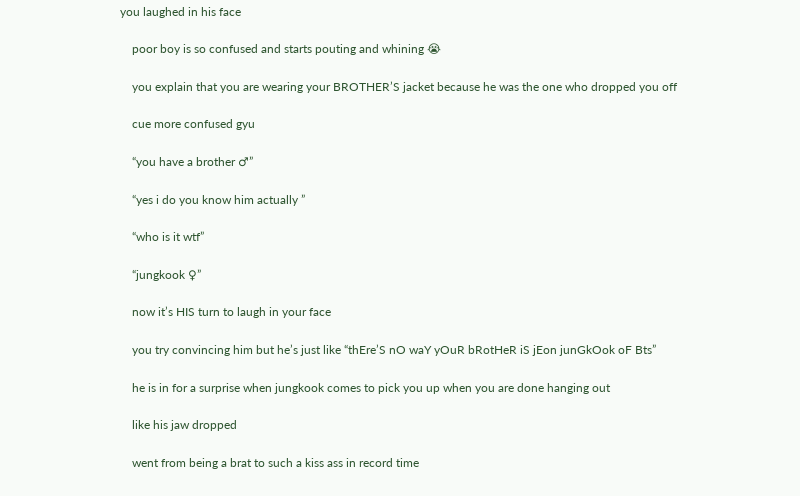you laughed in his face

    poor boy is so confused and starts pouting and whining 😭

    you explain that you are wearing your BROTHER’S jacket because he was the one who dropped you off

    cue more confused gyu

    “you have a brother ♂”

    “yes i do you know him actually ”

    “who is it wtf”

    “jungkook ♀”

    now it’s HIS turn to laugh in your face

    you try convincing him but he’s just like “thEre’S nO waY yOuR bRotHeR iS jEon junGkOok oF Bts”

    he is in for a surprise when jungkook comes to pick you up when you are done hanging out

    like his jaw dropped

    went from being a brat to such a kiss ass in record time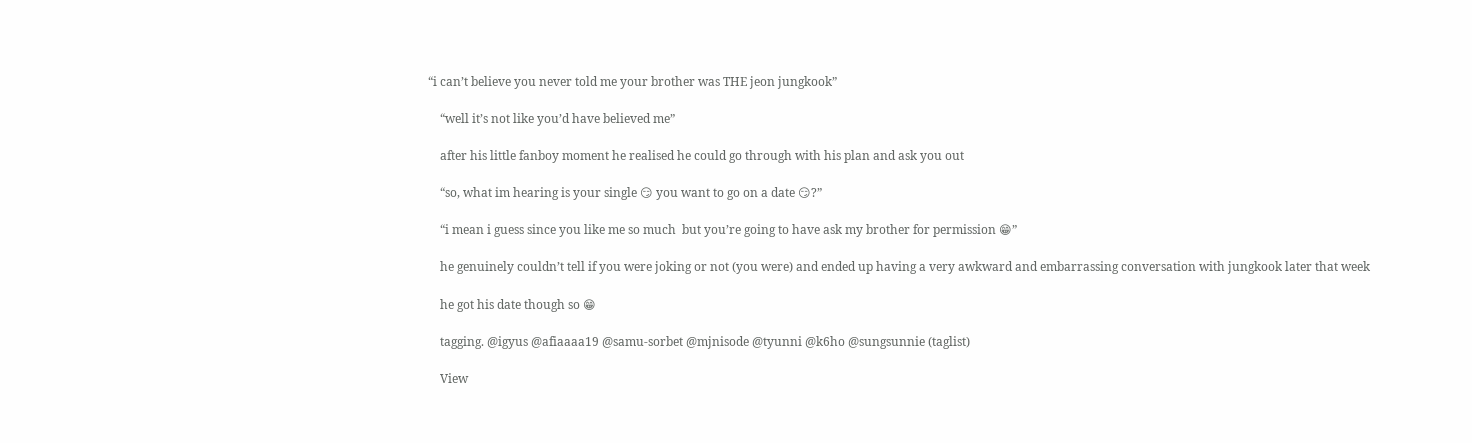“i can’t believe you never told me your brother was THE jeon jungkook”

    “well it’s not like you’d have believed me”

    after his little fanboy moment he realised he could go through with his plan and ask you out

    “so, what im hearing is your single 😏 you want to go on a date 😏?”

    “i mean i guess since you like me so much  but you’re going to have ask my brother for permission 😁”

    he genuinely couldn’t tell if you were joking or not (you were) and ended up having a very awkward and embarrassing conversation with jungkook later that week

    he got his date though so 😁

    tagging. @igyus @afiaaaa19 @samu-sorbet @mjnisode @tyunni @k6ho @sungsunnie (taglist)

    View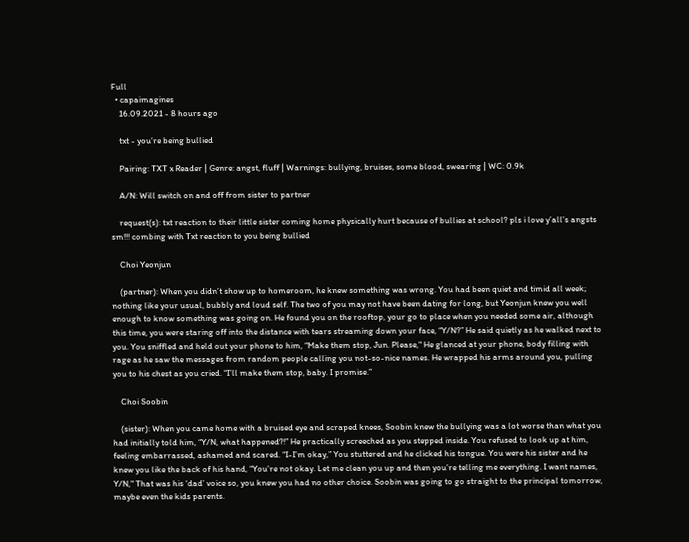Full
  • capaimagines
    16.09.2021 - 8 hours ago

    txt - you’re being bullied

    Pairing: TXT x Reader | Genre: angst, fluff | Warnings: bullying, bruises, some blood, swearing | WC: 0.9k

    A/N: Will switch on and off from sister to partner

    request(s): txt reaction to their little sister coming home physically hurt because of bullies at school? pls i love y’all’s angsts sm!!! combing with Txt reaction to you being bullied

    Choi Yeonjun

    (partner): When you didn’t show up to homeroom, he knew something was wrong. You had been quiet and timid all week; nothing like your usual, bubbly and loud self. The two of you may not have been dating for long, but Yeonjun knew you well enough to know something was going on. He found you on the rooftop, your go to place when you needed some air, although this time, you were staring off into the distance with tears streaming down your face, “Y/N?” He said quietly as he walked next to you. You sniffled and held out your phone to him, “Make them stop, Jun. Please," He glanced at your phone, body filling with rage as he saw the messages from random people calling you not-so-nice names. He wrapped his arms around you, pulling you to his chest as you cried. “I’ll make them stop, baby. I promise.”

    Choi Soobin

    (sister): When you came home with a bruised eye and scraped knees, Soobin knew the bullying was a lot worse than what you had initially told him, “Y/N, what happened?!” He practically screeched as you stepped inside. You refused to look up at him, feeling embarrassed, ashamed and scared. “I-I’m okay,” You stuttered and he clicked his tongue. You were his sister and he knew you like the back of his hand, “You’re not okay. Let me clean you up and then you’re telling me everything. I want names, Y/N," That was his ‘dad’ voice so, you knew you had no other choice. Soobin was going to go straight to the principal tomorrow, maybe even the kids parents.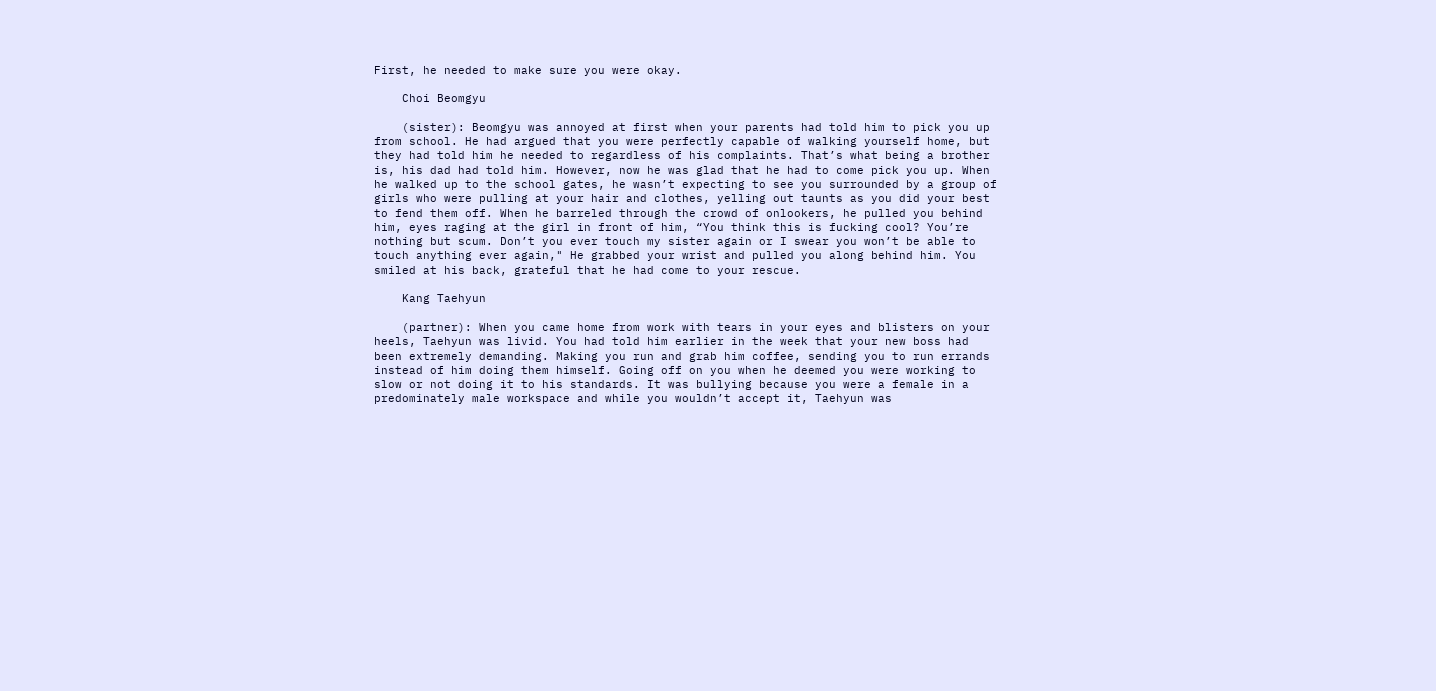First, he needed to make sure you were okay.

    Choi Beomgyu

    (sister): Beomgyu was annoyed at first when your parents had told him to pick you up from school. He had argued that you were perfectly capable of walking yourself home, but they had told him he needed to regardless of his complaints. That’s what being a brother is, his dad had told him. However, now he was glad that he had to come pick you up. When he walked up to the school gates, he wasn’t expecting to see you surrounded by a group of girls who were pulling at your hair and clothes, yelling out taunts as you did your best to fend them off. When he barreled through the crowd of onlookers, he pulled you behind him, eyes raging at the girl in front of him, “You think this is fucking cool? You’re nothing but scum. Don’t you ever touch my sister again or I swear you won’t be able to touch anything ever again," He grabbed your wrist and pulled you along behind him. You smiled at his back, grateful that he had come to your rescue.

    Kang Taehyun

    (partner): When you came home from work with tears in your eyes and blisters on your heels, Taehyun was livid. You had told him earlier in the week that your new boss had been extremely demanding. Making you run and grab him coffee, sending you to run errands instead of him doing them himself. Going off on you when he deemed you were working to slow or not doing it to his standards. It was bullying because you were a female in a predominately male workspace and while you wouldn’t accept it, Taehyun was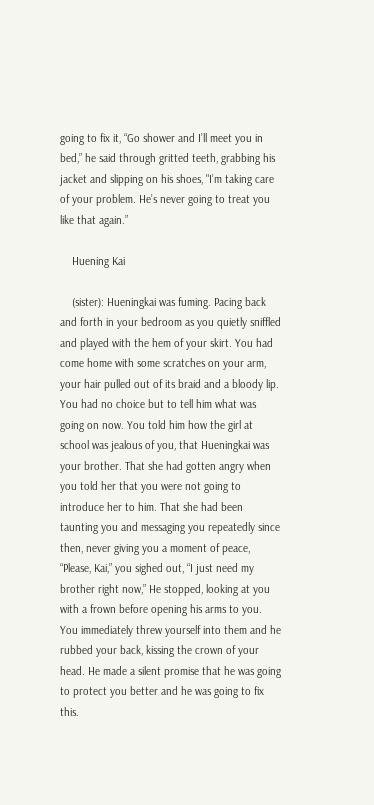going to fix it, “Go shower and I’ll meet you in bed,” he said through gritted teeth, grabbing his jacket and slipping on his shoes, "I’m taking care of your problem. He’s never going to treat you like that again.”

    Huening Kai

    (sister): Hueningkai was fuming. Pacing back and forth in your bedroom as you quietly sniffled and played with the hem of your skirt. You had come home with some scratches on your arm, your hair pulled out of its braid and a bloody lip. You had no choice but to tell him what was going on now. You told him how the girl at school was jealous of you, that Hueningkai was your brother. That she had gotten angry when you told her that you were not going to introduce her to him. That she had been taunting you and messaging you repeatedly since then, never giving you a moment of peace, “Please, Kai,” you sighed out, “I just need my brother right now,” He stopped, looking at you with a frown before opening his arms to you. You immediately threw yourself into them and he rubbed your back, kissing the crown of your head. He made a silent promise that he was going to protect you better and he was going to fix this.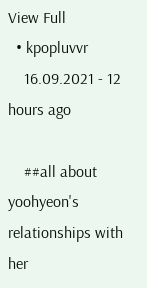View Full
  • kpopluvvr
    16.09.2021 - 12 hours ago

    ##all about yoohyeon's relationships with her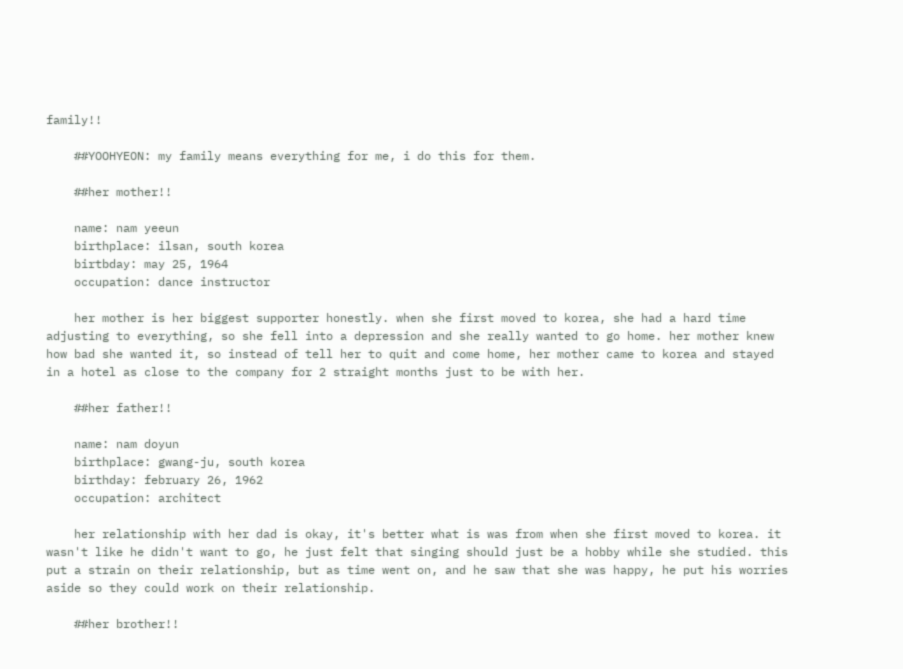family!!

    ##YOOHYEON: my family means everything for me, i do this for them.

    ##her mother!!

    name: nam yeeun
    birthplace: ilsan, south korea
    birtbday: may 25, 1964
    occupation: dance instructor

    her mother is her biggest supporter honestly. when she first moved to korea, she had a hard time adjusting to everything, so she fell into a depression and she really wanted to go home. her mother knew how bad she wanted it, so instead of tell her to quit and come home, her mother came to korea and stayed in a hotel as close to the company for 2 straight months just to be with her.

    ##her father!!

    name: nam doyun
    birthplace: gwang-ju, south korea
    birthday: february 26, 1962
    occupation: architect

    her relationship with her dad is okay, it's better what is was from when she first moved to korea. it wasn't like he didn't want to go, he just felt that singing should just be a hobby while she studied. this put a strain on their relationship, but as time went on, and he saw that she was happy, he put his worries aside so they could work on their relationship.

    ##her brother!!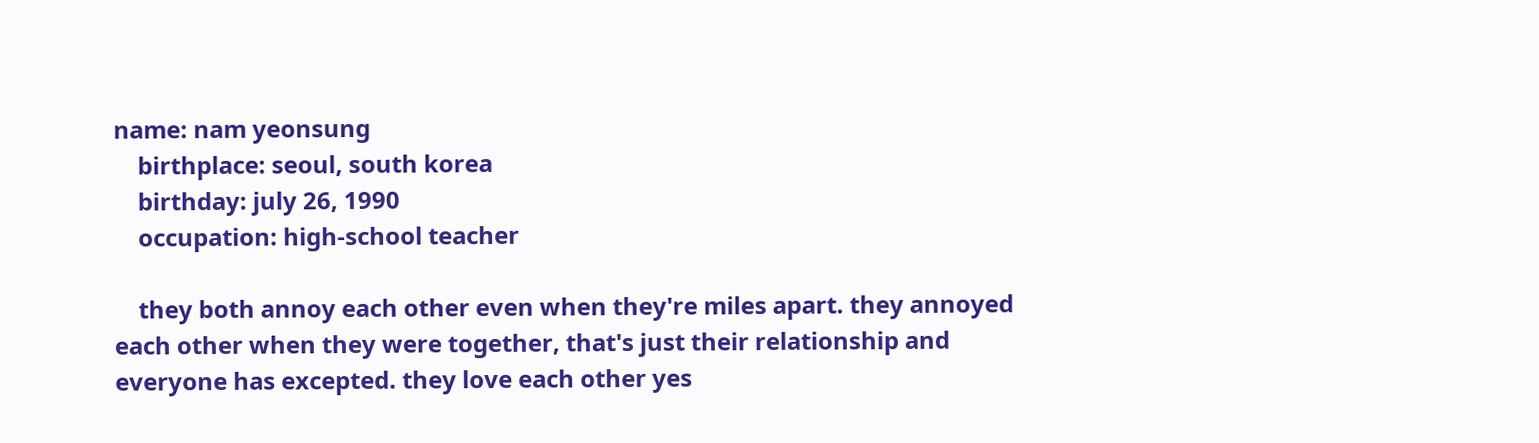name: nam yeonsung
    birthplace: seoul, south korea
    birthday: july 26, 1990
    occupation: high-school teacher

    they both annoy each other even when they're miles apart. they annoyed each other when they were together, that's just their relationship and everyone has excepted. they love each other yes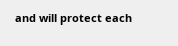and will protect each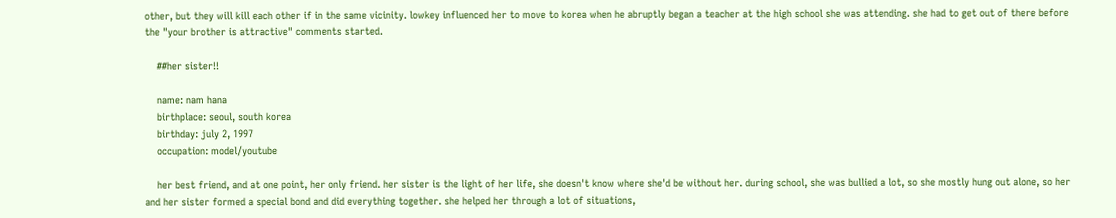other, but they will kill each other if in the same vicinity. lowkey influenced her to move to korea when he abruptly began a teacher at the high school she was attending. she had to get out of there before the "your brother is attractive" comments started.

    ##her sister!!

    name: nam hana
    birthplace: seoul, south korea
    birthday: july 2, 1997
    occupation: model/youtube

    her best friend, and at one point, her only friend. her sister is the light of her life, she doesn't know where she'd be without her. during school, she was bullied a lot, so she mostly hung out alone, so her and her sister formed a special bond and did everything together. she helped her through a lot of situations,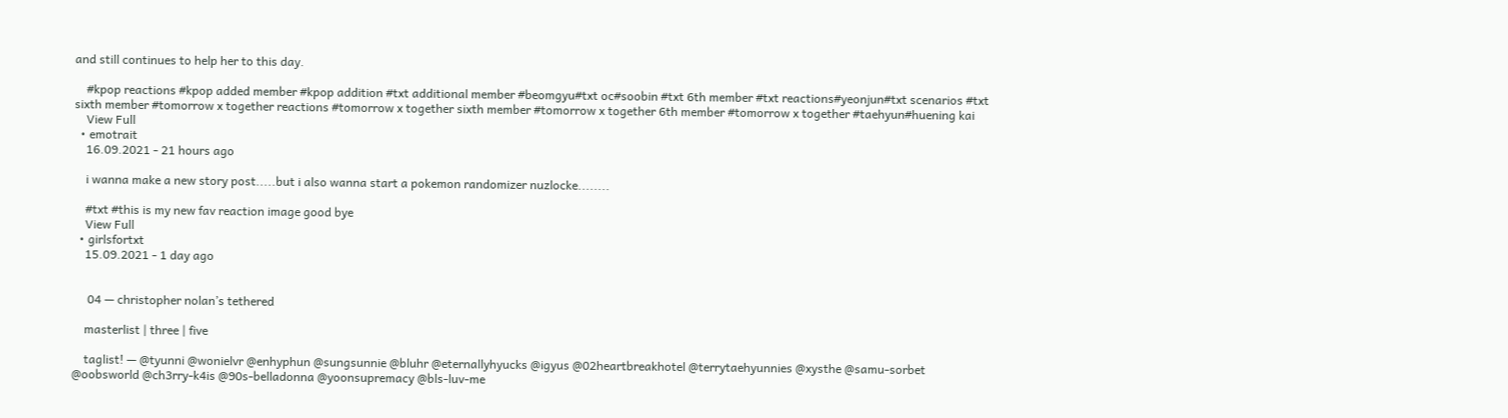and still continues to help her to this day.

    #kpop reactions #kpop added member #kpop addition #txt additional member #beomgyu#txt oc#soobin #txt 6th member #txt reactions#yeonjun#txt scenarios #txt sixth member #tomorrow x together reactions #tomorrow x together sixth member #tomorrow x together 6th member #tomorrow x together #taehyun#huening kai
    View Full
  • emotrait
    16.09.2021 - 21 hours ago

    i wanna make a new story post.....but i also wanna start a pokemon randomizer nuzlocke........

    #txt #this is my new fav reaction image good bye
    View Full
  • girlsfortxt
    15.09.2021 - 1 day ago


     04 — christopher nolan’s tethered

    masterlist | three | five

    taglist! — @tyunni @wonielvr @enhyphun @sungsunnie @bluhr @eternallyhyucks @igyus @02heartbreakhotel @terrytaehyunnies @xysthe @samu-sorbet @oobsworld @ch3rry-k4is @90s-belladonna @yoonsupremacy @bls-luv-me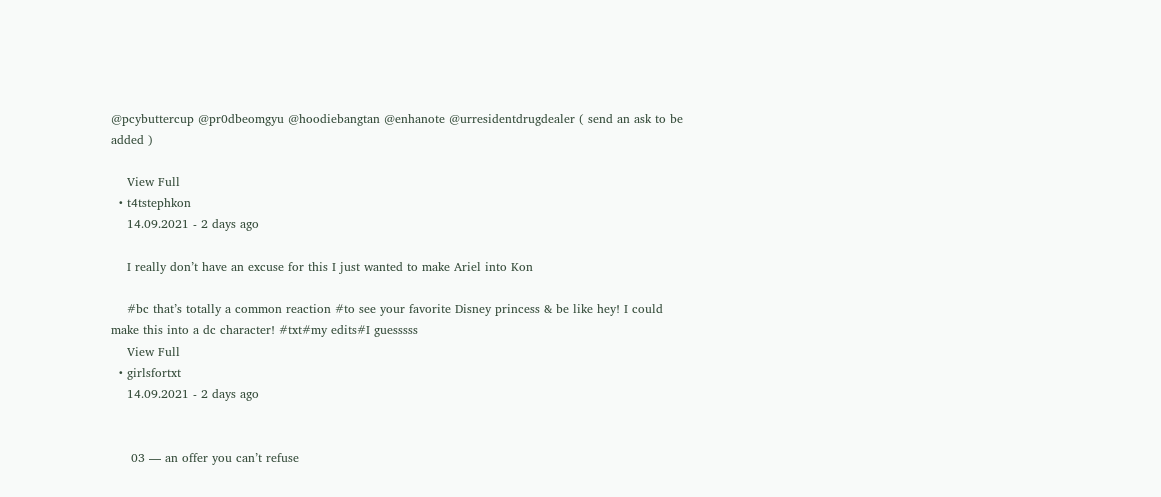@pcybuttercup @pr0dbeomgyu @hoodiebangtan @enhanote @urresidentdrugdealer ( send an ask to be added )

    View Full
  • t4tstephkon
    14.09.2021 - 2 days ago

    I really don’t have an excuse for this I just wanted to make Ariel into Kon

    #bc that’s totally a common reaction #to see your favorite Disney princess & be like hey! I could make this into a dc character! #txt#my edits#I guesssss
    View Full
  • girlsfortxt
    14.09.2021 - 2 days ago


     03 — an offer you can’t refuse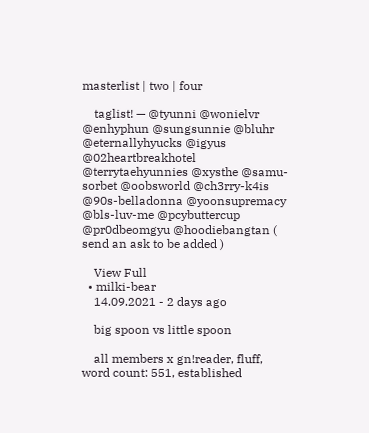masterlist | two | four

    taglist! — @tyunni @wonielvr @enhyphun @sungsunnie @bluhr @eternallyhyucks @igyus @02heartbreakhotel @terrytaehyunnies @xysthe @samu-sorbet @oobsworld @ch3rry-k4is @90s-belladonna @yoonsupremacy @bls-luv-me @pcybuttercup @pr0dbeomgyu @hoodiebangtan ( send an ask to be added )

    View Full
  • milki-bear
    14.09.2021 - 2 days ago

    big spoon vs little spoon

    all members x gn!reader, fluff, word count: 551, established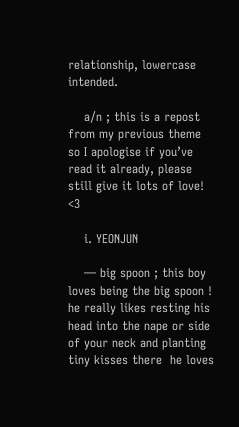relationship, lowercase intended.

    a/n ; this is a repost from my previous theme so I apologise if you’ve read it already, please still give it lots of love! <3

    i. YEONJUN

    — big spoon ; this boy loves being the big spoon ! he really likes resting his head into the nape or side of your neck and planting tiny kisses there  he loves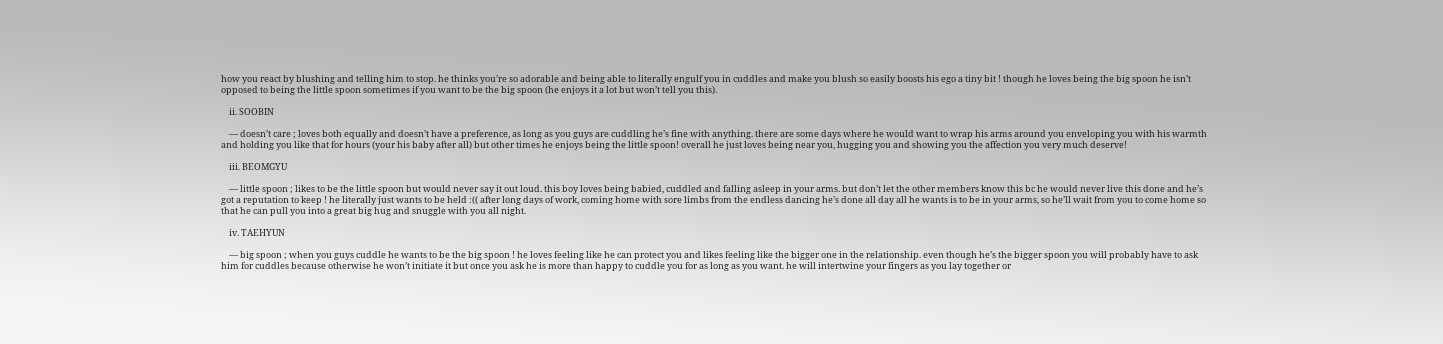how you react by blushing and telling him to stop. he thinks you’re so adorable and being able to literally engulf you in cuddles and make you blush so easily boosts his ego a tiny bit ! though he loves being the big spoon he isn’t opposed to being the little spoon sometimes if you want to be the big spoon (he enjoys it a lot but won’t tell you this).

    ii. SOOBIN

    — doesn’t care ; loves both equally and doesn’t have a preference, as long as you guys are cuddling he’s fine with anything. there are some days where he would want to wrap his arms around you enveloping you with his warmth and holding you like that for hours (your his baby after all) but other times he enjoys being the little spoon! overall he just loves being near you, hugging you and showing you the affection you very much deserve!

    iii. BEOMGYU

    — little spoon ; likes to be the little spoon but would never say it out loud. this boy loves being babied, cuddled and falling asleep in your arms. but don’t let the other members know this bc he would never live this done and he’s got a reputation to keep ! he literally just wants to be held :(( after long days of work, coming home with sore limbs from the endless dancing he’s done all day all he wants is to be in your arms, so he’ll wait from you to come home so that he can pull you into a great big hug and snuggle with you all night.

    iv. TAEHYUN

    — big spoon ; when you guys cuddle he wants to be the big spoon ! he loves feeling like he can protect you and likes feeling like the bigger one in the relationship. even though he’s the bigger spoon you will probably have to ask him for cuddles because otherwise he won’t initiate it but once you ask he is more than happy to cuddle you for as long as you want. he will intertwine your fingers as you lay together or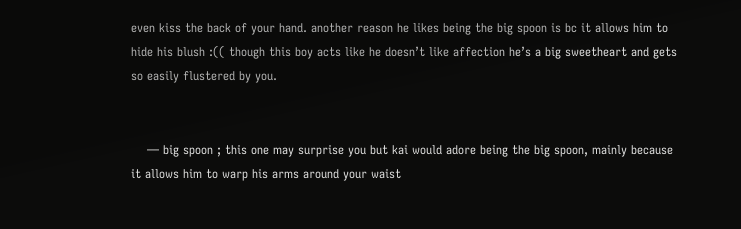even kiss the back of your hand. another reason he likes being the big spoon is bc it allows him to hide his blush :(( though this boy acts like he doesn’t like affection he’s a big sweetheart and gets so easily flustered by you.


    — big spoon ; this one may surprise you but kai would adore being the big spoon, mainly because it allows him to warp his arms around your waist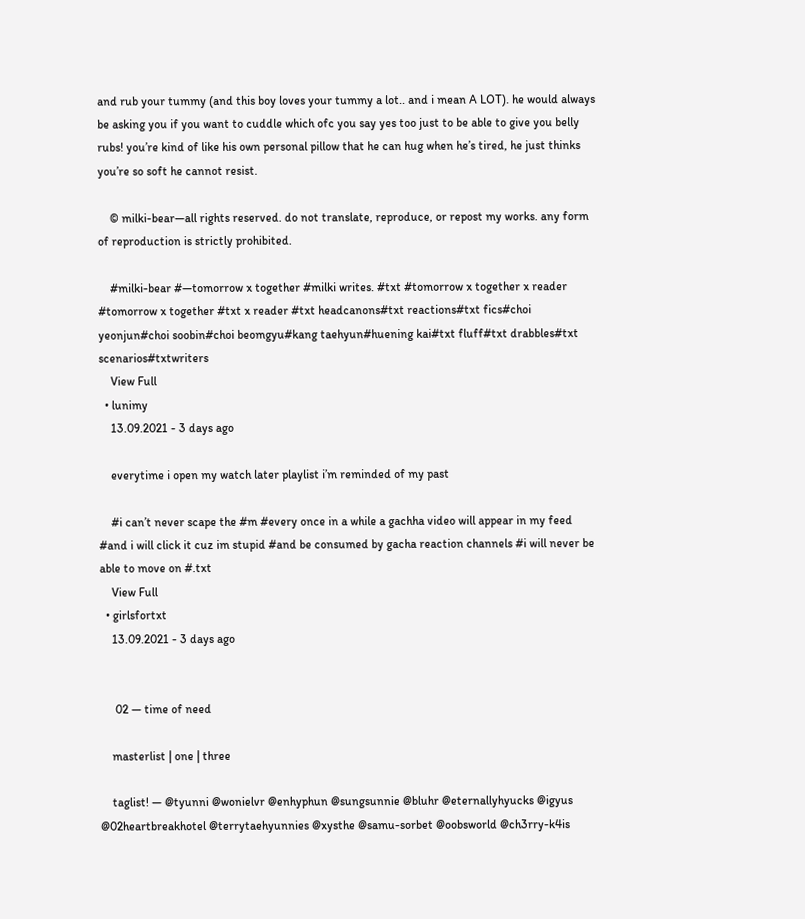and rub your tummy (and this boy loves your tummy a lot.. and i mean A LOT). he would always be asking you if you want to cuddle which ofc you say yes too just to be able to give you belly rubs! you’re kind of like his own personal pillow that he can hug when he’s tired, he just thinks you’re so soft he cannot resist.

    © milki-bear—all rights reserved. do not translate, reproduce, or repost my works. any form of reproduction is strictly prohibited.

    #milki-bear #—tomorrow x together #milki writes. #txt #tomorrow x together x reader #tomorrow x together #txt x reader #txt headcanons#txt reactions#txt fics#choi yeonjun#choi soobin#choi beomgyu#kang taehyun#huening kai#txt fluff#txt drabbles#txt scenarios#txtwriters
    View Full
  • lunimy
    13.09.2021 - 3 days ago

    everytime i open my watch later playlist i’m reminded of my past

    #i can’t never scape the #m #every once in a while a gachha video will appear in my feed #and i will click it cuz im stupid #and be consumed by gacha reaction channels #i will never be able to move on #.txt
    View Full
  • girlsfortxt
    13.09.2021 - 3 days ago


     02 — time of need

    masterlist | one | three

    taglist! — @tyunni @wonielvr @enhyphun @sungsunnie @bluhr @eternallyhyucks @igyus @02heartbreakhotel @terrytaehyunnies @xysthe @samu-sorbet @oobsworld @ch3rry-k4is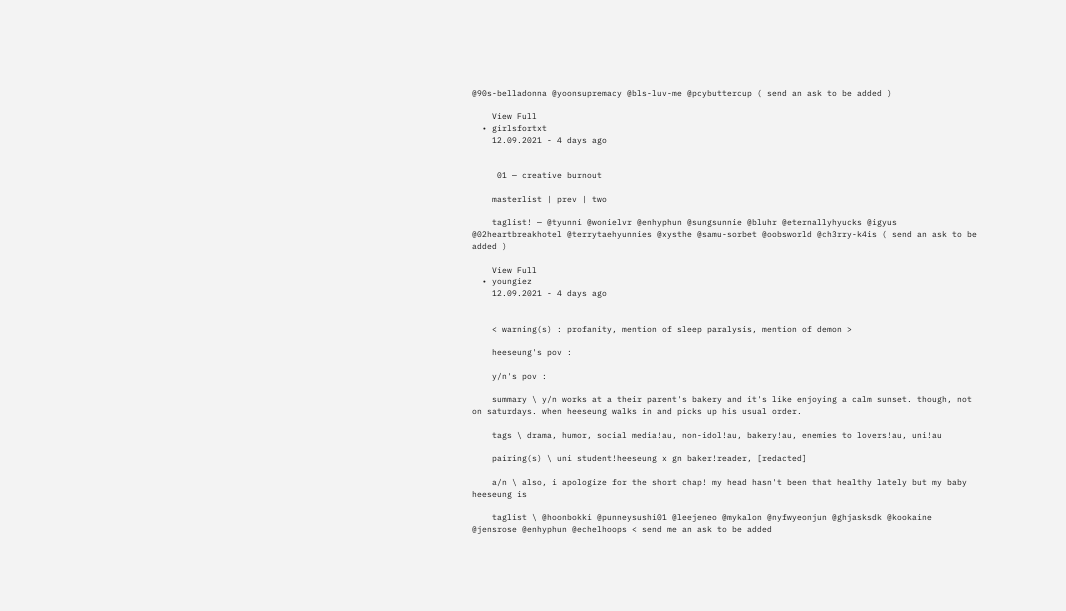@90s-belladonna @yoonsupremacy @bls-luv-me @pcybuttercup ( send an ask to be added )

    View Full
  • girlsfortxt
    12.09.2021 - 4 days ago


     01 — creative burnout

    masterlist | prev | two

    taglist! — @tyunni @wonielvr @enhyphun @sungsunnie @bluhr @eternallyhyucks @igyus @02heartbreakhotel @terrytaehyunnies @xysthe @samu-sorbet @oobsworld @ch3rry-k4is ( send an ask to be added )

    View Full
  • youngiez
    12.09.2021 - 4 days ago


    < warning(s) : profanity, mention of sleep paralysis, mention of demon >

    heeseung's pov :

    y/n's pov :

    summary \ y/n works at a their parent's bakery and it's like enjoying a calm sunset. though, not on saturdays. when heeseung walks in and picks up his usual order.

    tags \ drama, humor, social media!au, non-idol!au, bakery!au, enemies to lovers!au, uni!au

    pairing(s) \ uni student!heeseung x gn baker!reader, [redacted]

    a/n \ also, i apologize for the short chap! my head hasn't been that healthy lately but my baby heeseung is

    taglist \ @hoonbokki @punneysushi01 @leejeneo @mykalon @nyfwyeonjun @ghjasksdk @kookaine @jensrose @enhyphun @echelhoops < send me an ask to be added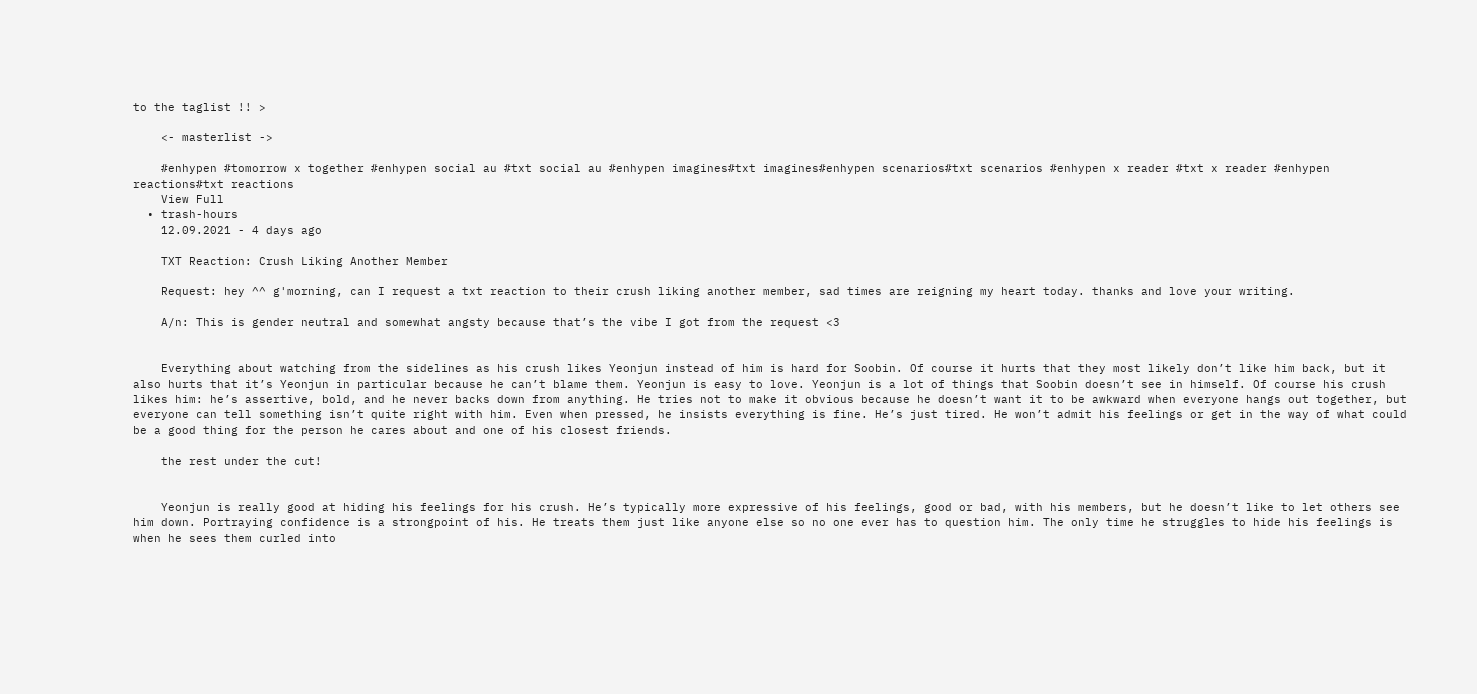to the taglist !! >

    <- masterlist ->

    #enhypen #tomorrow x together #enhypen social au #txt social au #enhypen imagines#txt imagines#enhypen scenarios#txt scenarios #enhypen x reader #txt x reader #enhypen reactions#txt reactions
    View Full
  • trash-hours
    12.09.2021 - 4 days ago

    TXT Reaction: Crush Liking Another Member

    Request: hey ^^ g'morning, can I request a txt reaction to their crush liking another member, sad times are reigning my heart today. thanks and love your writing.

    A/n: This is gender neutral and somewhat angsty because that’s the vibe I got from the request <3


    Everything about watching from the sidelines as his crush likes Yeonjun instead of him is hard for Soobin. Of course it hurts that they most likely don’t like him back, but it also hurts that it’s Yeonjun in particular because he can’t blame them. Yeonjun is easy to love. Yeonjun is a lot of things that Soobin doesn’t see in himself. Of course his crush likes him: he’s assertive, bold, and he never backs down from anything. He tries not to make it obvious because he doesn’t want it to be awkward when everyone hangs out together, but everyone can tell something isn’t quite right with him. Even when pressed, he insists everything is fine. He’s just tired. He won’t admit his feelings or get in the way of what could be a good thing for the person he cares about and one of his closest friends.

    the rest under the cut!


    Yeonjun is really good at hiding his feelings for his crush. He’s typically more expressive of his feelings, good or bad, with his members, but he doesn’t like to let others see him down. Portraying confidence is a strongpoint of his. He treats them just like anyone else so no one ever has to question him. The only time he struggles to hide his feelings is when he sees them curled into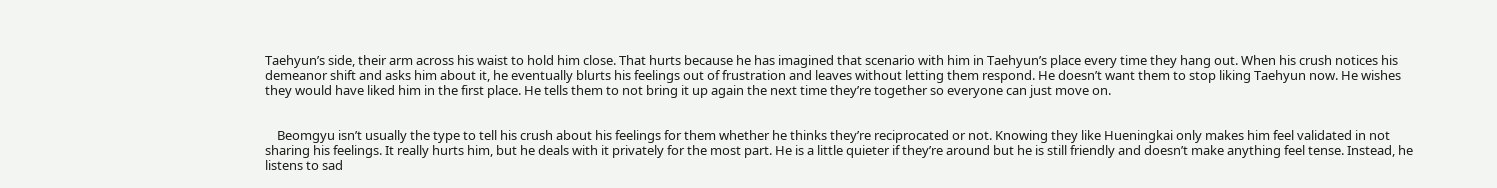Taehyun’s side, their arm across his waist to hold him close. That hurts because he has imagined that scenario with him in Taehyun’s place every time they hang out. When his crush notices his demeanor shift and asks him about it, he eventually blurts his feelings out of frustration and leaves without letting them respond. He doesn’t want them to stop liking Taehyun now. He wishes they would have liked him in the first place. He tells them to not bring it up again the next time they’re together so everyone can just move on.


    Beomgyu isn’t usually the type to tell his crush about his feelings for them whether he thinks they’re reciprocated or not. Knowing they like Hueningkai only makes him feel validated in not sharing his feelings. It really hurts him, but he deals with it privately for the most part. He is a little quieter if they’re around but he is still friendly and doesn’t make anything feel tense. Instead, he listens to sad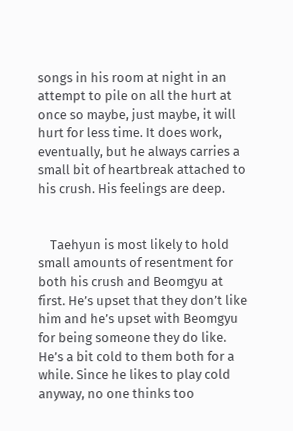songs in his room at night in an attempt to pile on all the hurt at once so maybe, just maybe, it will hurt for less time. It does work, eventually, but he always carries a small bit of heartbreak attached to his crush. His feelings are deep.


    Taehyun is most likely to hold small amounts of resentment for both his crush and Beomgyu at first. He’s upset that they don’t like him and he’s upset with Beomgyu for being someone they do like. He’s a bit cold to them both for a while. Since he likes to play cold anyway, no one thinks too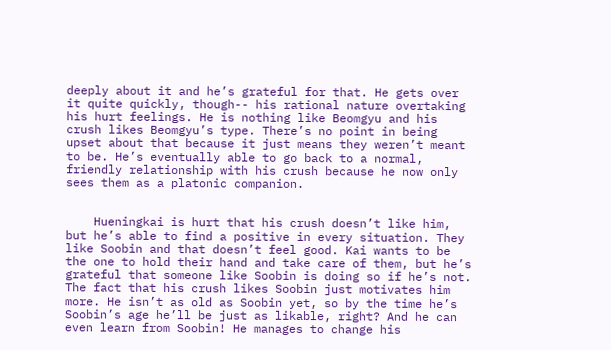deeply about it and he’s grateful for that. He gets over it quite quickly, though-- his rational nature overtaking his hurt feelings. He is nothing like Beomgyu and his crush likes Beomgyu’s type. There’s no point in being upset about that because it just means they weren’t meant to be. He’s eventually able to go back to a normal, friendly relationship with his crush because he now only sees them as a platonic companion.


    Hueningkai is hurt that his crush doesn’t like him, but he’s able to find a positive in every situation. They like Soobin and that doesn’t feel good. Kai wants to be the one to hold their hand and take care of them, but he’s grateful that someone like Soobin is doing so if he’s not. The fact that his crush likes Soobin just motivates him more. He isn’t as old as Soobin yet, so by the time he’s Soobin’s age he’ll be just as likable, right? And he can even learn from Soobin! He manages to change his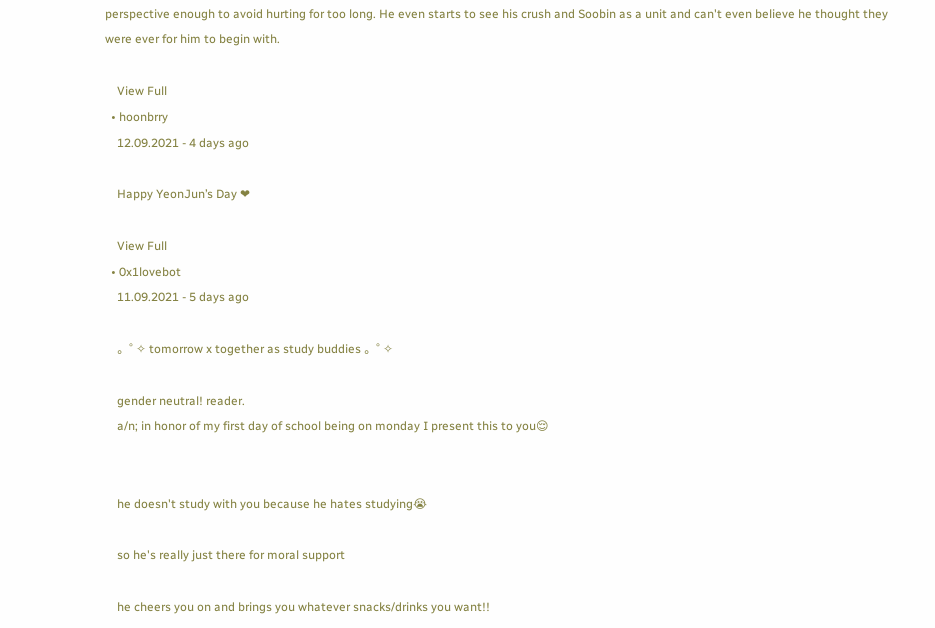perspective enough to avoid hurting for too long. He even starts to see his crush and Soobin as a unit and can't even believe he thought they were ever for him to begin with.

    View Full
  • hoonbrry
    12.09.2021 - 4 days ago

    Happy YeonJun’s Day ❤

    View Full
  • 0x1lovebot
    11.09.2021 - 5 days ago

    。˚ ✧ tomorrow x together as study buddies 。˚ ✧

    gender neutral! reader.
    a/n; in honor of my first day of school being on monday I present this to you😌


    he doesn't study with you because he hates studying😭

    so he's really just there for moral support

    he cheers you on and brings you whatever snacks/drinks you want!!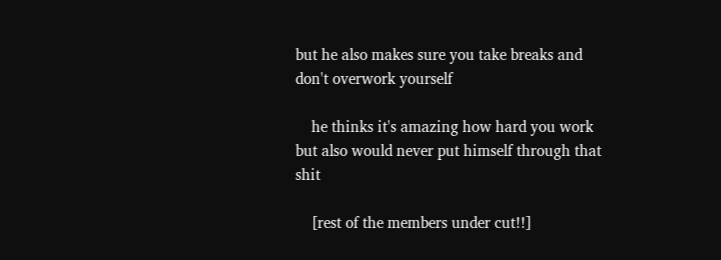but he also makes sure you take breaks and don't overwork yourself

    he thinks it's amazing how hard you work but also would never put himself through that shit

    [rest of the members under cut!!]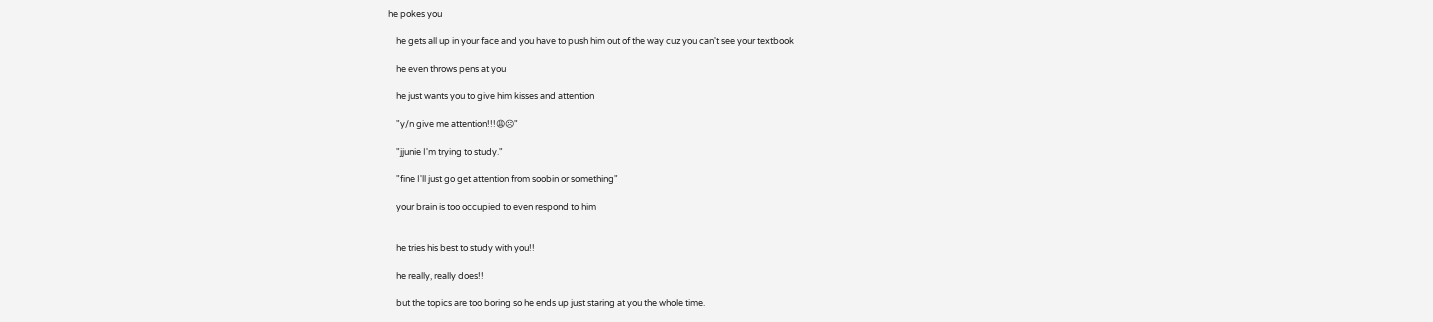he pokes you

    he gets all up in your face and you have to push him out of the way cuz you can't see your textbook

    he even throws pens at you

    he just wants you to give him kisses and attention

    "y/n give me attention!!!😩☹"

    "jjunie I'm trying to study."

    "fine I'll just go get attention from soobin or something"

    your brain is too occupied to even respond to him


    he tries his best to study with you!!

    he really, really does!!

    but the topics are too boring so he ends up just staring at you the whole time.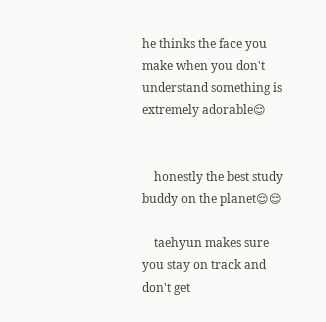he thinks the face you make when you don't understand something is extremely adorable😌


    honestly the best study buddy on the planet😌😌

    taehyun makes sure you stay on track and don't get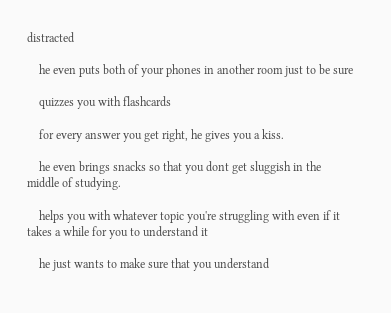distracted

    he even puts both of your phones in another room just to be sure

    quizzes you with flashcards

    for every answer you get right, he gives you a kiss.

    he even brings snacks so that you dont get sluggish in the middle of studying.

    helps you with whatever topic you're struggling with even if it takes a while for you to understand it

    he just wants to make sure that you understand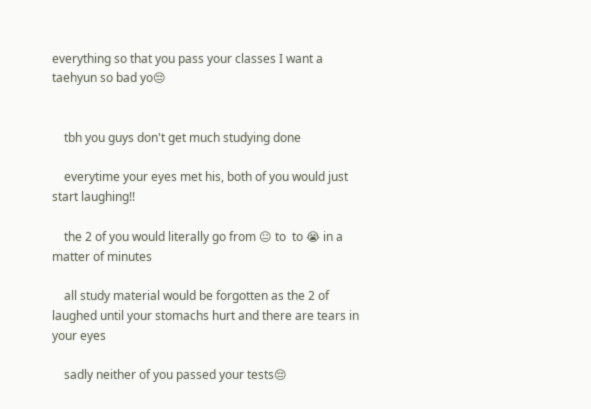everything so that you pass your classes I want a taehyun so bad yo😔


    tbh you guys don't get much studying done

    everytime your eyes met his, both of you would just start laughing!!

    the 2 of you would literally go from 😐 to  to 😭 in a matter of minutes

    all study material would be forgotten as the 2 of laughed until your stomachs hurt and there are tears in your eyes

    sadly neither of you passed your tests😔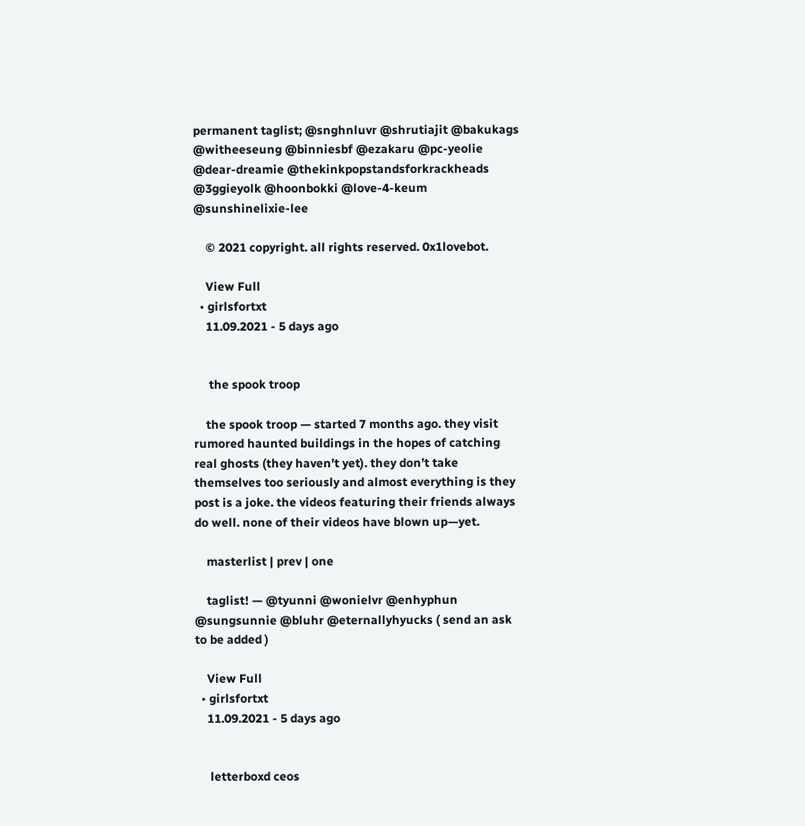permanent taglist; @snghnluvr @shrutiajit @bakukags @witheeseung @binniesbf @ezakaru @pc-yeolie @dear-dreamie @thekinkpopstandsforkrackheads @3ggieyolk @hoonbokki @love-4-keum @sunshinelixie-lee

    © 2021 copyright. all rights reserved. 0x1lovebot.

    View Full
  • girlsfortxt
    11.09.2021 - 5 days ago


     the spook troop

    the spook troop — started 7 months ago. they visit rumored haunted buildings in the hopes of catching real ghosts (they haven’t yet). they don’t take themselves too seriously and almost everything is they post is a joke. the videos featuring their friends always do well. none of their videos have blown up—yet.

    masterlist | prev | one

    taglist! — @tyunni @wonielvr @enhyphun @sungsunnie @bluhr @eternallyhyucks ( send an ask to be added )

    View Full
  • girlsfortxt
    11.09.2021 - 5 days ago


     letterboxd ceos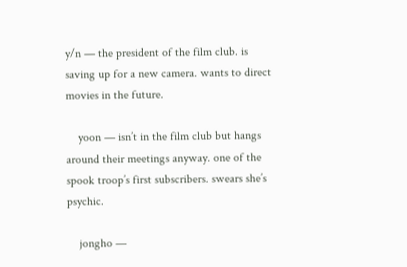y/n — the president of the film club. is saving up for a new camera. wants to direct movies in the future.

    yoon — isn’t in the film club but hangs around their meetings anyway. one of the spook troop’s first subscribers. swears she’s psychic.

    jongho —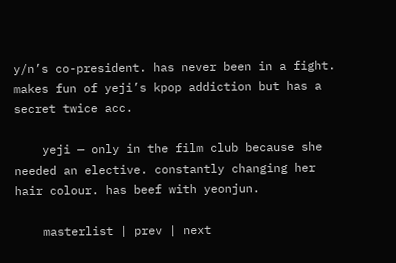y/n’s co-president. has never been in a fight. makes fun of yeji’s kpop addiction but has a secret twice acc.

    yeji — only in the film club because she needed an elective. constantly changing her hair colour. has beef with yeonjun.

    masterlist | prev | next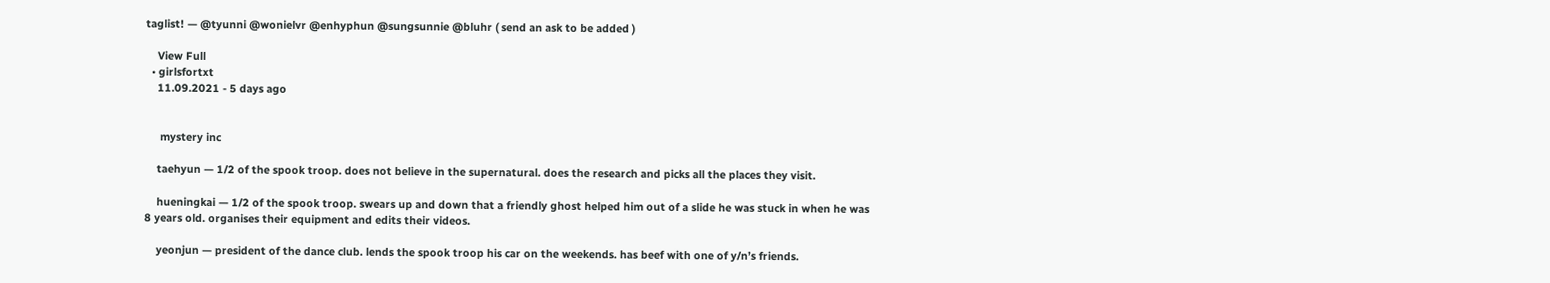taglist! — @tyunni @wonielvr @enhyphun @sungsunnie @bluhr ( send an ask to be added )

    View Full
  • girlsfortxt
    11.09.2021 - 5 days ago


     mystery inc

    taehyun — 1/2 of the spook troop. does not believe in the supernatural. does the research and picks all the places they visit.

    hueningkai — 1/2 of the spook troop. swears up and down that a friendly ghost helped him out of a slide he was stuck in when he was 8 years old. organises their equipment and edits their videos.

    yeonjun — president of the dance club. lends the spook troop his car on the weekends. has beef with one of y/n’s friends.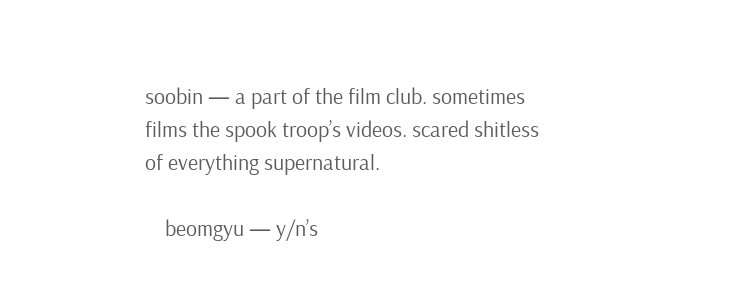soobin — a part of the film club. sometimes films the spook troop’s videos. scared shitless of everything supernatural.

    beomgyu — y/n’s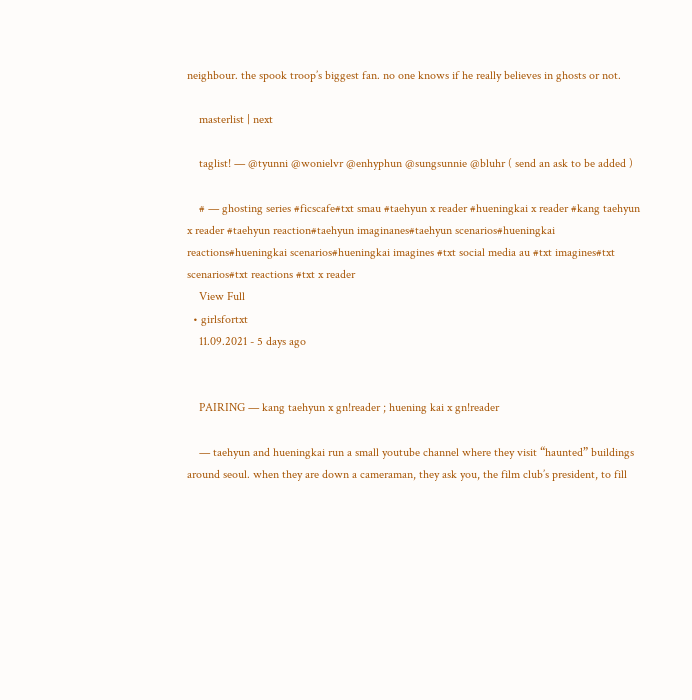neighbour. the spook troop’s biggest fan. no one knows if he really believes in ghosts or not.

    masterlist | next

    taglist! — @tyunni @wonielvr @enhyphun @sungsunnie @bluhr ( send an ask to be added )

    # — ghosting series #ficscafe#txt smau #taehyun x reader #hueningkai x reader #kang taehyun x reader #taehyun reaction#taehyun imaginanes#taehyun scenarios#hueningkai reactions#hueningkai scenarios#hueningkai imagines #txt social media au #txt imagines#txt scenarios#txt reactions #txt x reader
    View Full
  • girlsfortxt
    11.09.2021 - 5 days ago


    PAIRING — kang taehyun x gn!reader ; huening kai x gn!reader

    — taehyun and hueningkai run a small youtube channel where they visit “haunted” buildings around seoul. when they are down a cameraman, they ask you, the film club’s president, to fill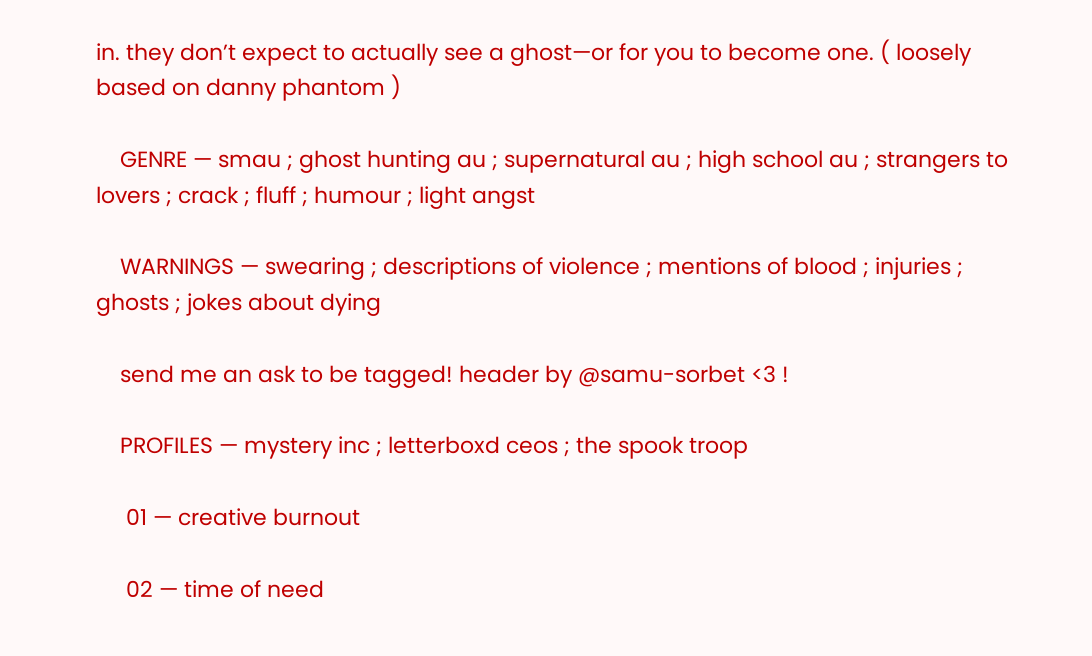in. they don’t expect to actually see a ghost—or for you to become one. ( loosely based on danny phantom )

    GENRE — smau ; ghost hunting au ; supernatural au ; high school au ; strangers to lovers ; crack ; fluff ; humour ; light angst

    WARNINGS — swearing ; descriptions of violence ; mentions of blood ; injuries ; ghosts ; jokes about dying

    send me an ask to be tagged! header by @samu-sorbet <3 !

    PROFILES — mystery inc ; letterboxd ceos ; the spook troop

     01 — creative burnout

     02 — time of need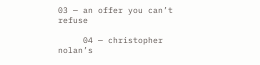03 — an offer you can’t refuse

     04 — christopher nolan’s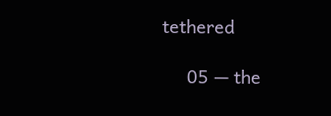tethered

     05 — the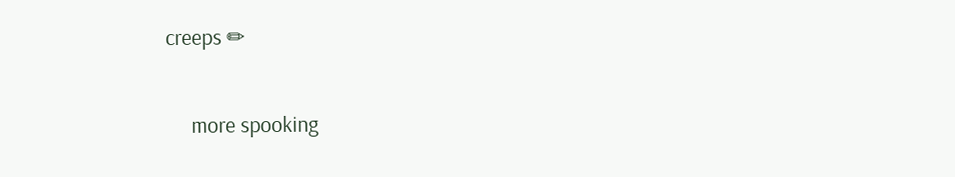creeps ✏

     more spooking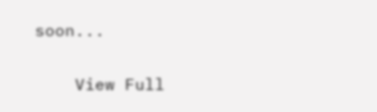soon...

    View Full